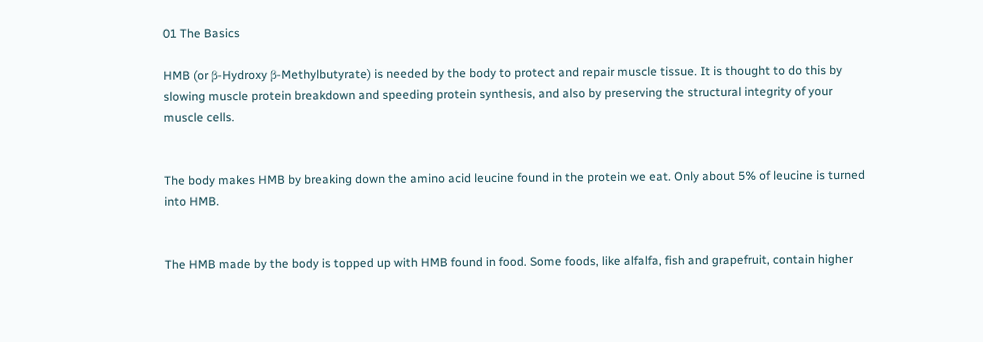01 The Basics

HMB (or β-Hydroxy β-Methylbutyrate) is needed by the body to protect and repair muscle tissue. It is thought to do this by slowing muscle protein breakdown and speeding protein synthesis, and also by preserving the structural integrity of your muscle cells.


The body makes HMB by breaking down the amino acid leucine found in the protein we eat. Only about 5% of leucine is turned into HMB.


The HMB made by the body is topped up with HMB found in food. Some foods, like alfalfa, fish and grapefruit, contain higher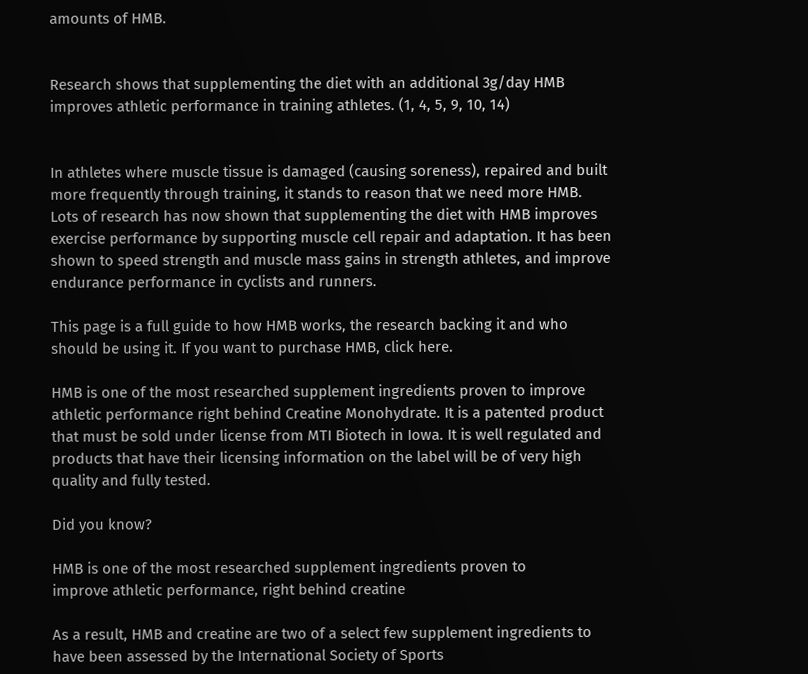amounts of HMB.


Research shows that supplementing the diet with an additional 3g/day HMB improves athletic performance in training athletes. (1, 4, 5, 9, 10, 14)


In athletes where muscle tissue is damaged (causing soreness), repaired and built more frequently through training, it stands to reason that we need more HMB. Lots of research has now shown that supplementing the diet with HMB improves exercise performance by supporting muscle cell repair and adaptation. It has been shown to speed strength and muscle mass gains in strength athletes, and improve endurance performance in cyclists and runners.

This page is a full guide to how HMB works, the research backing it and who should be using it. If you want to purchase HMB, click here.

HMB is one of the most researched supplement ingredients proven to improve athletic performance right behind Creatine Monohydrate. It is a patented product that must be sold under license from MTI Biotech in Iowa. It is well regulated and products that have their licensing information on the label will be of very high quality and fully tested.

Did you know?

HMB is one of the most researched supplement ingredients proven to
improve athletic performance, right behind creatine

As a result, HMB and creatine are two of a select few supplement ingredients to have been assessed by the International Society of Sports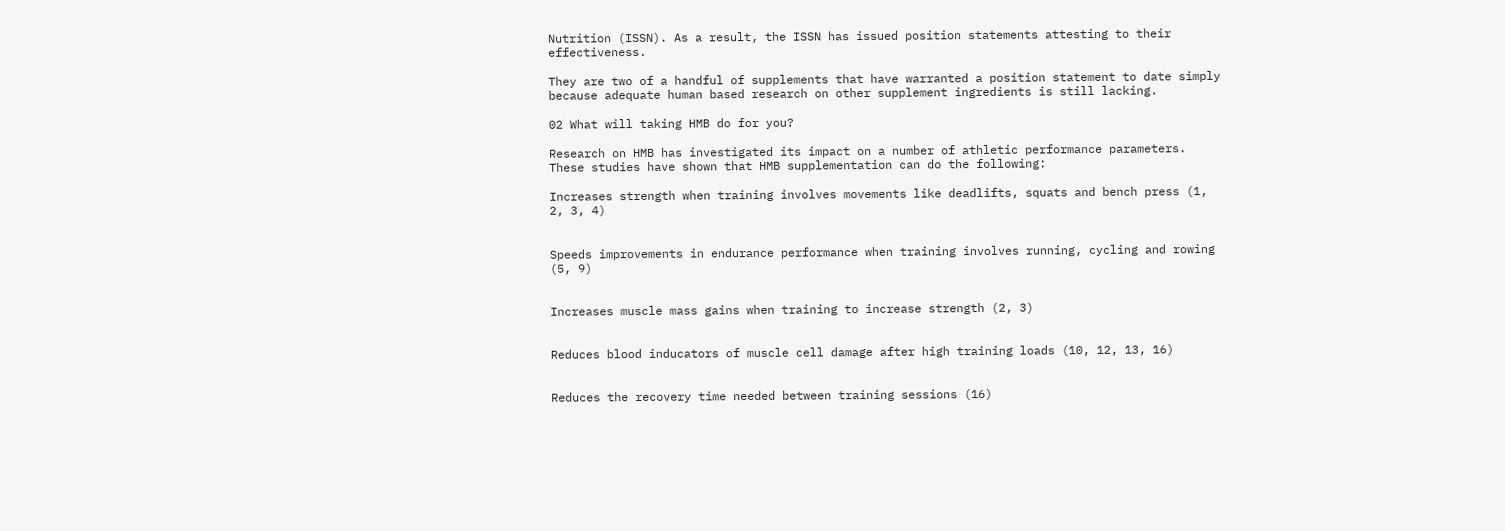Nutrition (ISSN). As a result, the ISSN has issued position statements attesting to their effectiveness.

They are two of a handful of supplements that have warranted a position statement to date simply because adequate human based research on other supplement ingredients is still lacking.

02 What will taking HMB do for you?

Research on HMB has investigated its impact on a number of athletic performance parameters.
These studies have shown that HMB supplementation can do the following:

Increases strength when training involves movements like deadlifts, squats and bench press (1, 2, 3, 4)


Speeds improvements in endurance performance when training involves running, cycling and rowing (5, 9)


Increases muscle mass gains when training to increase strength (2, 3)


Reduces blood inducators of muscle cell damage after high training loads (10, 12, 13, 16)


Reduces the recovery time needed between training sessions (16)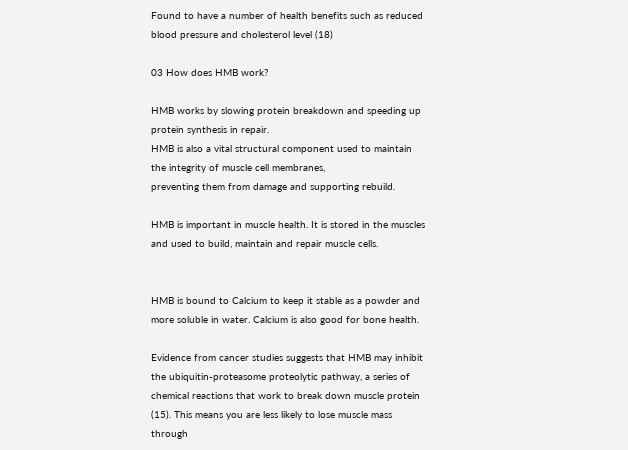Found to have a number of health benefits such as reduced blood pressure and cholesterol level (18)

03 How does HMB work?

HMB works by slowing protein breakdown and speeding up protein synthesis in repair.
HMB is also a vital structural component used to maintain the integrity of muscle cell membranes,
preventing them from damage and supporting rebuild.

HMB is important in muscle health. It is stored in the muscles and used to build, maintain and repair muscle cells.


HMB is bound to Calcium to keep it stable as a powder and more soluble in water. Calcium is also good for bone health.

Evidence from cancer studies suggests that HMB may inhibit the ubiquitin-proteasome proteolytic pathway, a series of chemical reactions that work to break down muscle protein (15). This means you are less likely to lose muscle mass through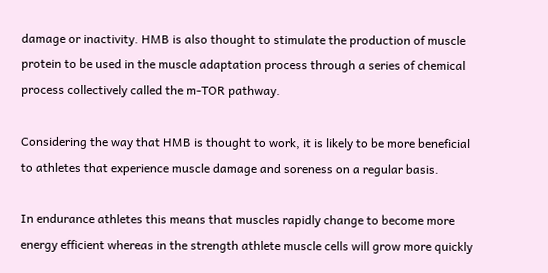damage or inactivity. HMB is also thought to stimulate the production of muscle protein to be used in the muscle adaptation process through a series of chemical process collectively called the m-TOR pathway.

Considering the way that HMB is thought to work, it is likely to be more beneficial to athletes that experience muscle damage and soreness on a regular basis.

In endurance athletes this means that muscles rapidly change to become more energy efficient whereas in the strength athlete muscle cells will grow more quickly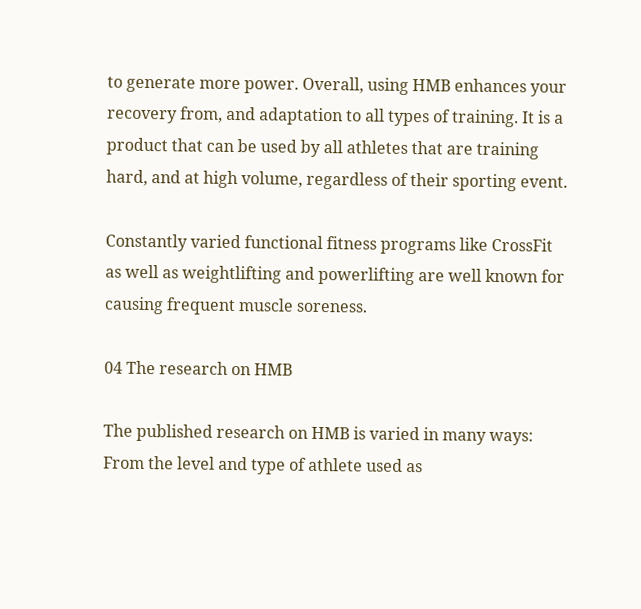to generate more power. Overall, using HMB enhances your recovery from, and adaptation to all types of training. It is a product that can be used by all athletes that are training hard, and at high volume, regardless of their sporting event.

Constantly varied functional fitness programs like CrossFit as well as weightlifting and powerlifting are well known for causing frequent muscle soreness.

04 The research on HMB

The published research on HMB is varied in many ways: From the level and type of athlete used as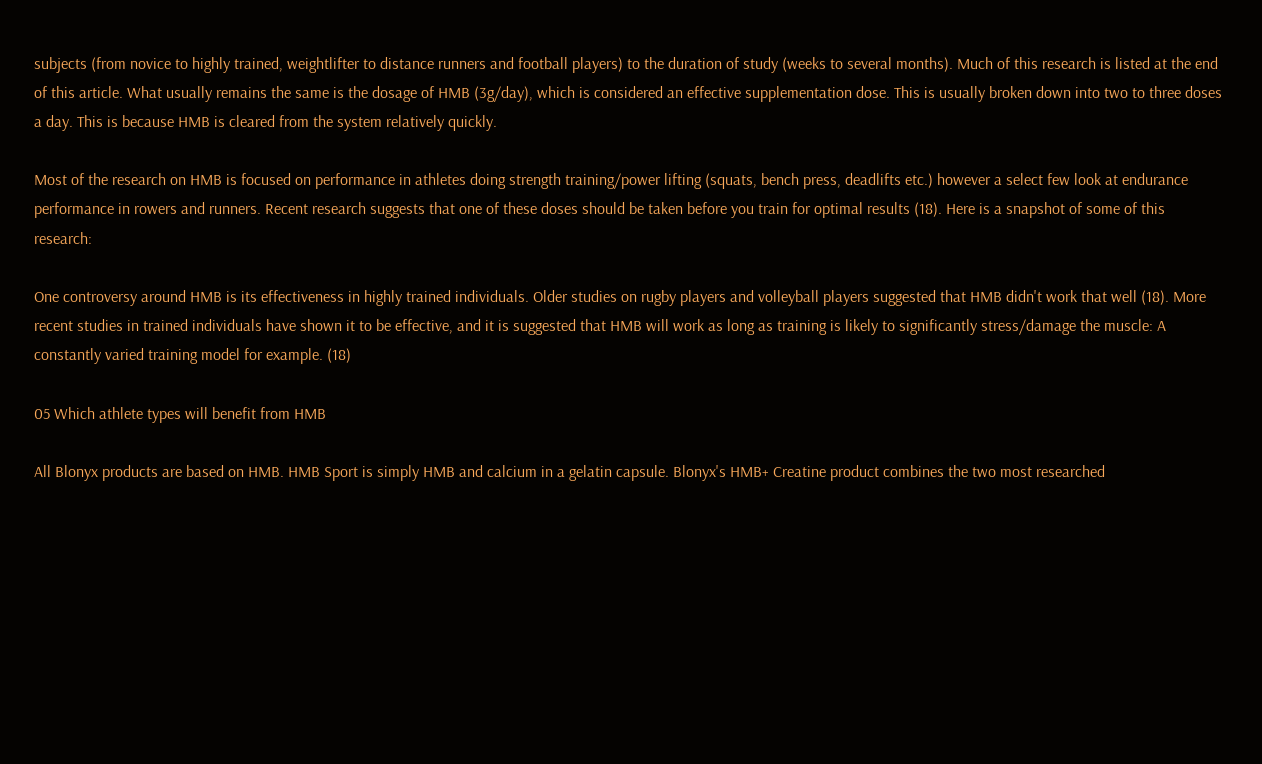subjects (from novice to highly trained, weightlifter to distance runners and football players) to the duration of study (weeks to several months). Much of this research is listed at the end of this article. What usually remains the same is the dosage of HMB (3g/day), which is considered an effective supplementation dose. This is usually broken down into two to three doses a day. This is because HMB is cleared from the system relatively quickly.

Most of the research on HMB is focused on performance in athletes doing strength training/power lifting (squats, bench press, deadlifts etc.) however a select few look at endurance performance in rowers and runners. Recent research suggests that one of these doses should be taken before you train for optimal results (18). Here is a snapshot of some of this research:

One controversy around HMB is its effectiveness in highly trained individuals. Older studies on rugby players and volleyball players suggested that HMB didn't work that well (18). More recent studies in trained individuals have shown it to be effective, and it is suggested that HMB will work as long as training is likely to significantly stress/damage the muscle: A constantly varied training model for example. (18)

05 Which athlete types will benefit from HMB

All Blonyx products are based on HMB. HMB Sport is simply HMB and calcium in a gelatin capsule. Blonyx's HMB+ Creatine product combines the two most researched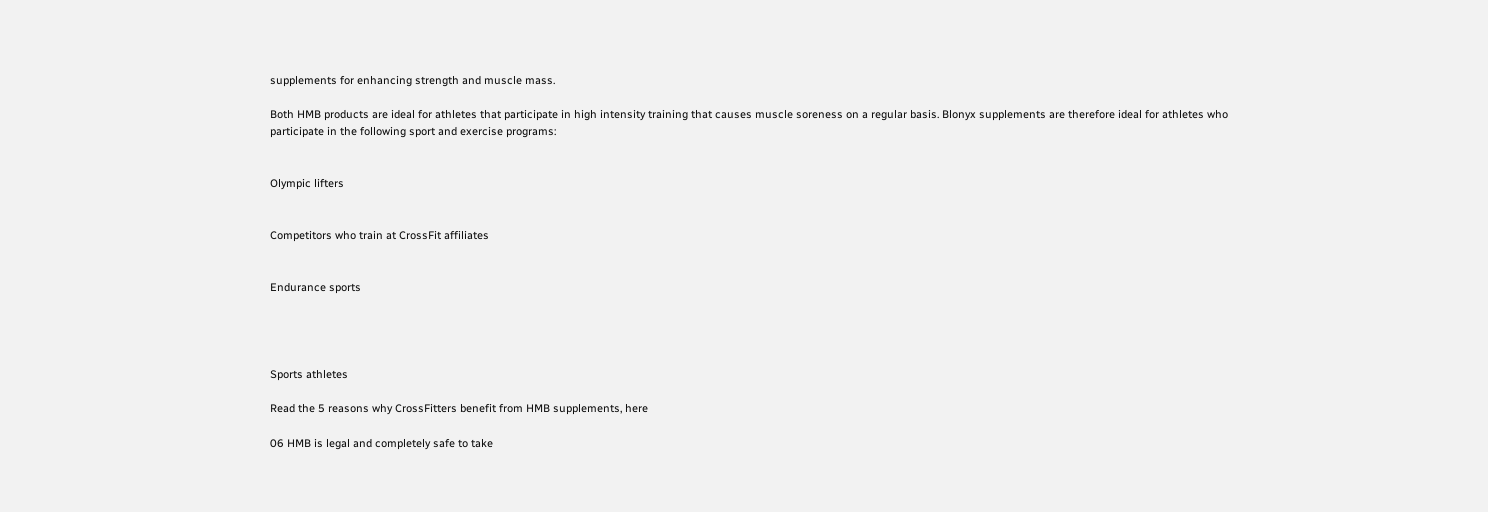supplements for enhancing strength and muscle mass.

Both HMB products are ideal for athletes that participate in high intensity training that causes muscle soreness on a regular basis. Blonyx supplements are therefore ideal for athletes who participate in the following sport and exercise programs:


Olympic lifters


Competitors who train at CrossFit affiliates


Endurance sports




Sports athletes

Read the 5 reasons why CrossFitters benefit from HMB supplements, here

06 HMB is legal and completely safe to take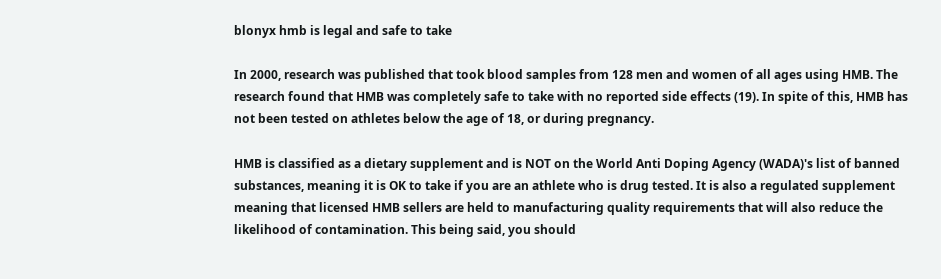blonyx hmb is legal and safe to take

In 2000, research was published that took blood samples from 128 men and women of all ages using HMB. The research found that HMB was completely safe to take with no reported side effects (19). In spite of this, HMB has not been tested on athletes below the age of 18, or during pregnancy.

HMB is classified as a dietary supplement and is NOT on the World Anti Doping Agency (WADA)'s list of banned substances, meaning it is OK to take if you are an athlete who is drug tested. It is also a regulated supplement meaning that licensed HMB sellers are held to manufacturing quality requirements that will also reduce the likelihood of contamination. This being said, you should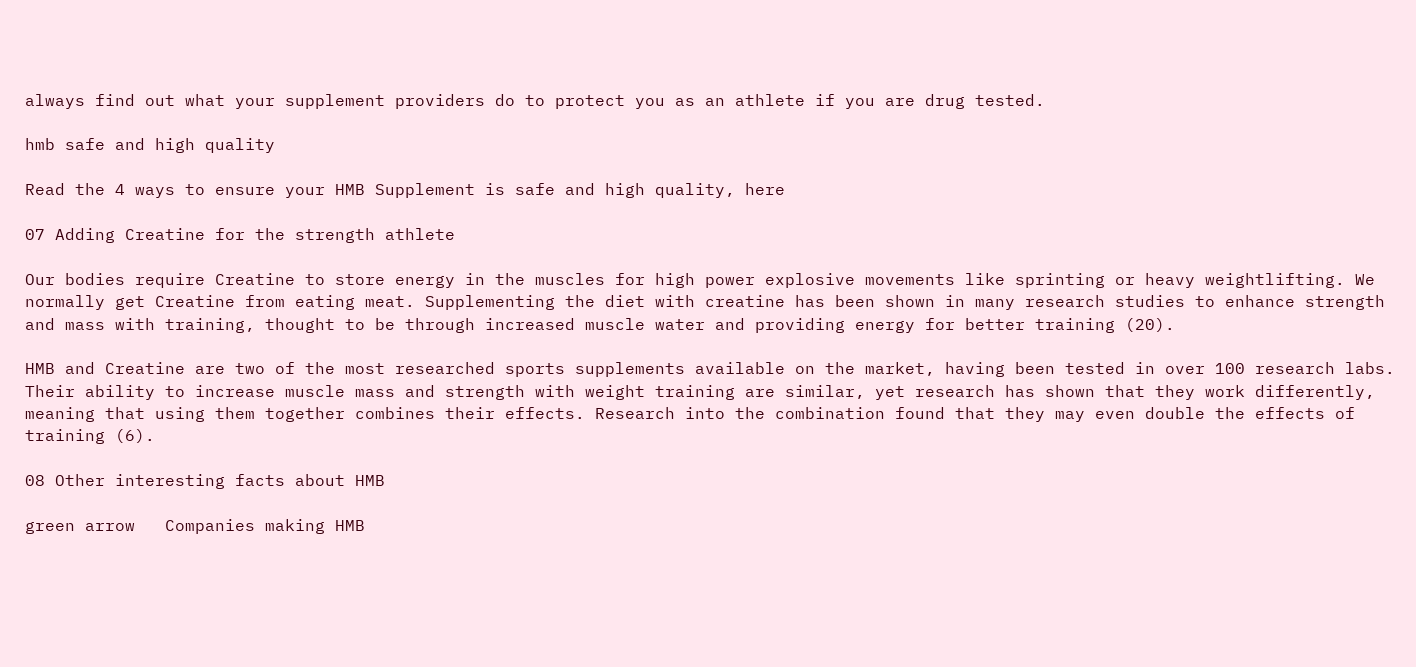always find out what your supplement providers do to protect you as an athlete if you are drug tested.

hmb safe and high quality

Read the 4 ways to ensure your HMB Supplement is safe and high quality, here

07 Adding Creatine for the strength athlete

Our bodies require Creatine to store energy in the muscles for high power explosive movements like sprinting or heavy weightlifting. We normally get Creatine from eating meat. Supplementing the diet with creatine has been shown in many research studies to enhance strength and mass with training, thought to be through increased muscle water and providing energy for better training (20).

HMB and Creatine are two of the most researched sports supplements available on the market, having been tested in over 100 research labs. Their ability to increase muscle mass and strength with weight training are similar, yet research has shown that they work differently, meaning that using them together combines their effects. Research into the combination found that they may even double the effects of training (6).

08 Other interesting facts about HMB

green arrow   Companies making HMB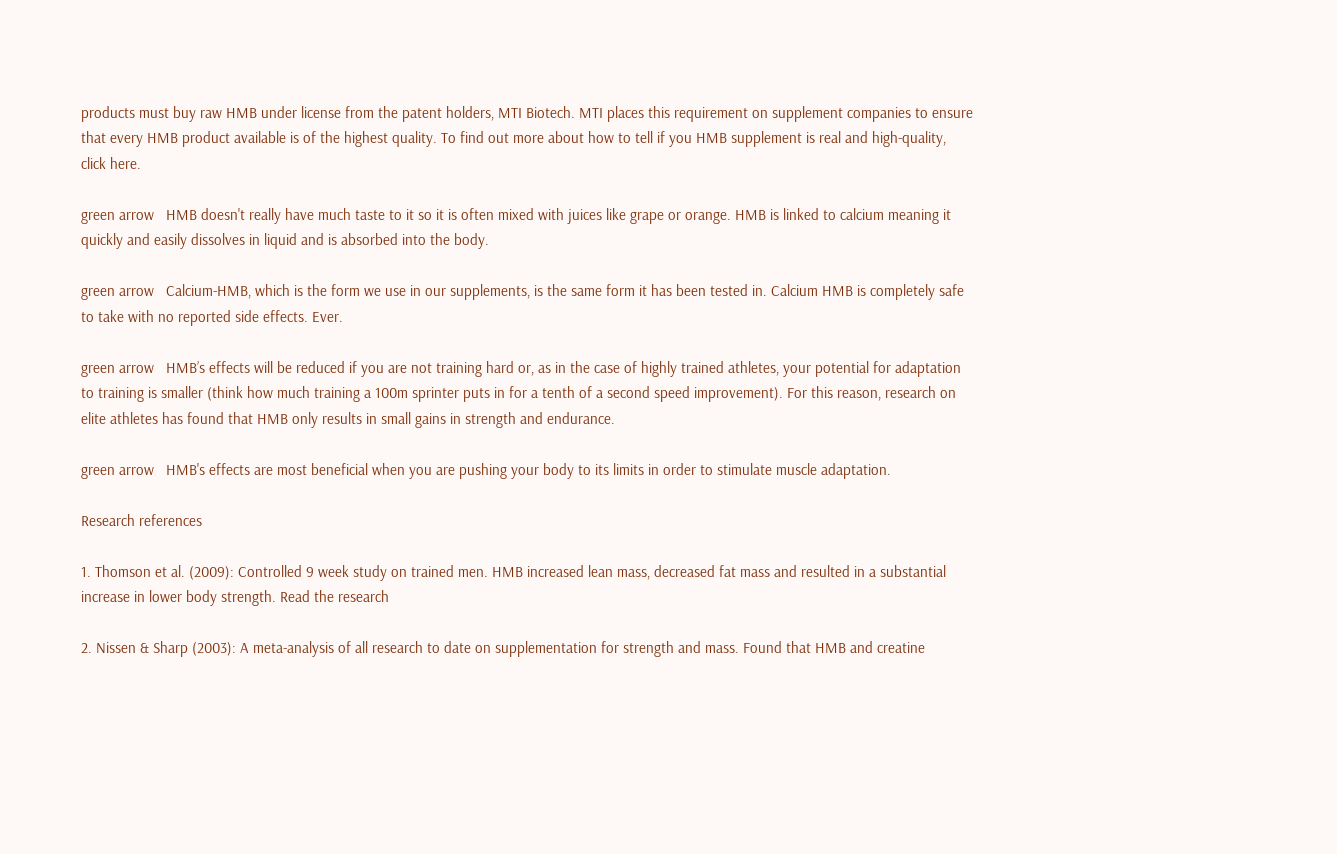products must buy raw HMB under license from the patent holders, MTI Biotech. MTI places this requirement on supplement companies to ensure that every HMB product available is of the highest quality. To find out more about how to tell if you HMB supplement is real and high-quality, click here.

green arrow   HMB doesn't really have much taste to it so it is often mixed with juices like grape or orange. HMB is linked to calcium meaning it quickly and easily dissolves in liquid and is absorbed into the body.

green arrow   Calcium-HMB, which is the form we use in our supplements, is the same form it has been tested in. Calcium HMB is completely safe to take with no reported side effects. Ever.

green arrow   HMB’s effects will be reduced if you are not training hard or, as in the case of highly trained athletes, your potential for adaptation to training is smaller (think how much training a 100m sprinter puts in for a tenth of a second speed improvement). For this reason, research on elite athletes has found that HMB only results in small gains in strength and endurance.

green arrow   HMB's effects are most beneficial when you are pushing your body to its limits in order to stimulate muscle adaptation.

Research references

1. Thomson et al. (2009): Controlled 9 week study on trained men. HMB increased lean mass, decreased fat mass and resulted in a substantial increase in lower body strength. Read the research

2. Nissen & Sharp (2003): A meta-analysis of all research to date on supplementation for strength and mass. Found that HMB and creatine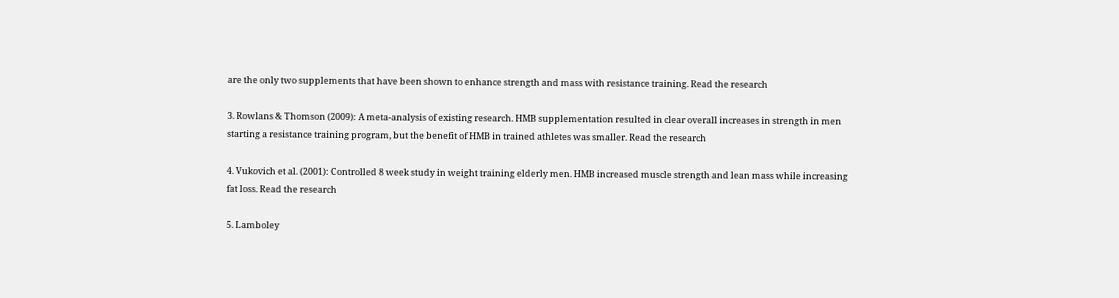are the only two supplements that have been shown to enhance strength and mass with resistance training. Read the research

3. Rowlans & Thomson (2009): A meta-analysis of existing research. HMB supplementation resulted in clear overall increases in strength in men starting a resistance training program, but the benefit of HMB in trained athletes was smaller. Read the research

4. Vukovich et al. (2001): Controlled 8 week study in weight training elderly men. HMB increased muscle strength and lean mass while increasing fat loss. Read the research

5. Lamboley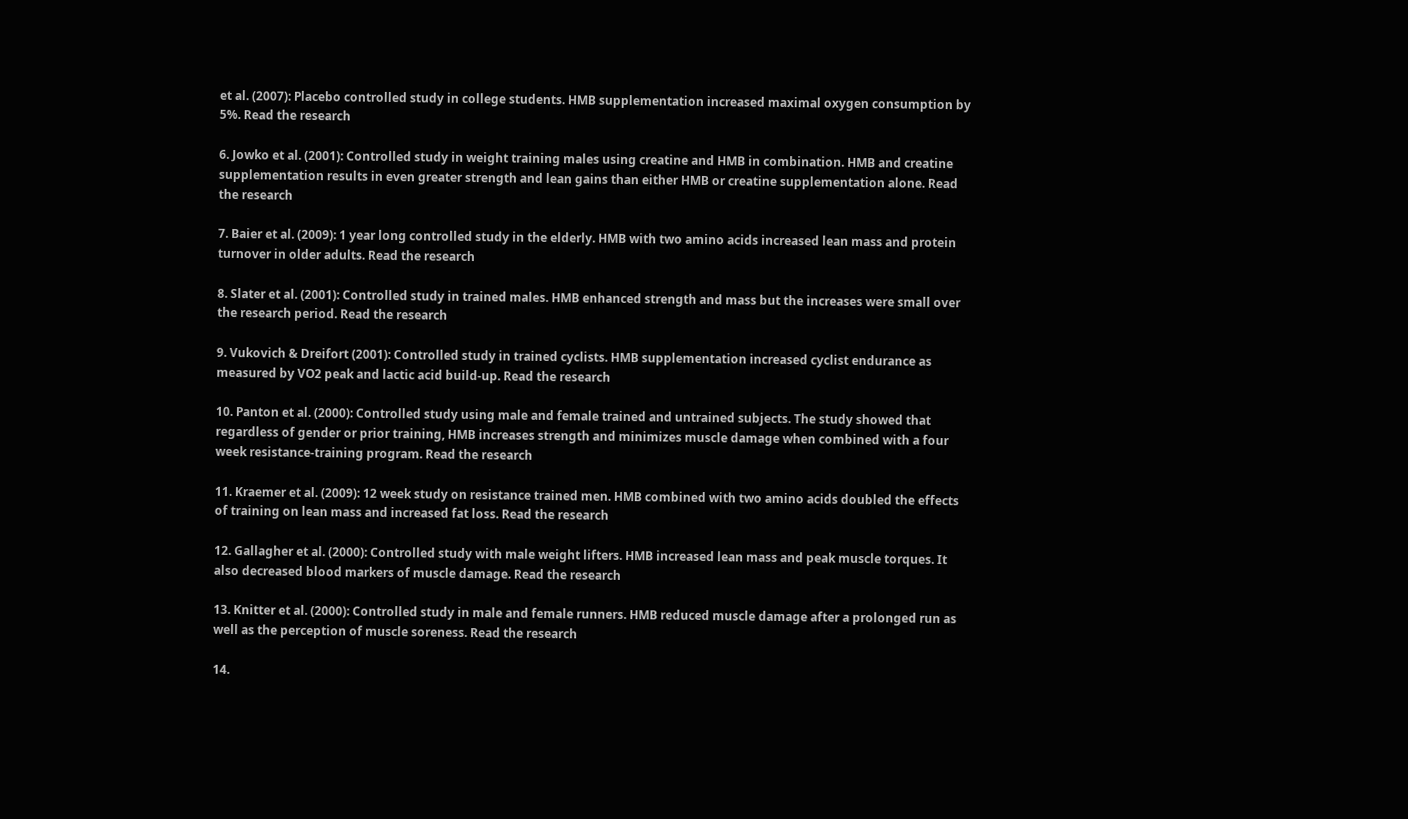et al. (2007): Placebo controlled study in college students. HMB supplementation increased maximal oxygen consumption by 5%. Read the research

6. Jowko et al. (2001): Controlled study in weight training males using creatine and HMB in combination. HMB and creatine supplementation results in even greater strength and lean gains than either HMB or creatine supplementation alone. Read the research

7. Baier et al. (2009): 1 year long controlled study in the elderly. HMB with two amino acids increased lean mass and protein turnover in older adults. Read the research

8. Slater et al. (2001): Controlled study in trained males. HMB enhanced strength and mass but the increases were small over the research period. Read the research

9. Vukovich & Dreifort (2001): Controlled study in trained cyclists. HMB supplementation increased cyclist endurance as measured by VO2 peak and lactic acid build-up. Read the research

10. Panton et al. (2000): Controlled study using male and female trained and untrained subjects. The study showed that regardless of gender or prior training, HMB increases strength and minimizes muscle damage when combined with a four week resistance-training program. Read the research

11. Kraemer et al. (2009): 12 week study on resistance trained men. HMB combined with two amino acids doubled the effects of training on lean mass and increased fat loss. Read the research

12. Gallagher et al. (2000): Controlled study with male weight lifters. HMB increased lean mass and peak muscle torques. It also decreased blood markers of muscle damage. Read the research

13. Knitter et al. (2000): Controlled study in male and female runners. HMB reduced muscle damage after a prolonged run as well as the perception of muscle soreness. Read the research

14.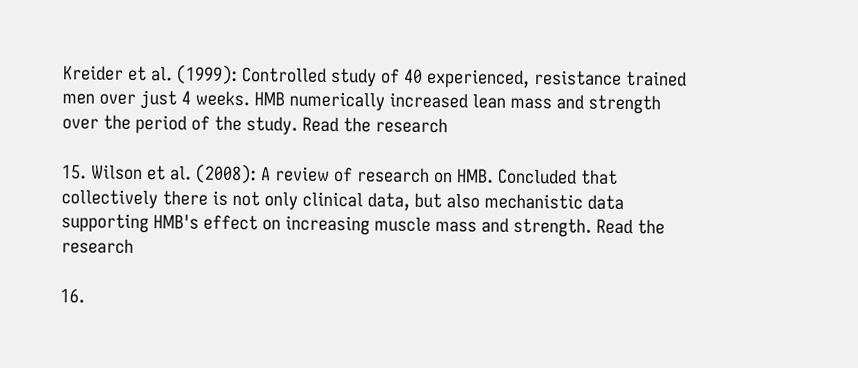Kreider et al. (1999): Controlled study of 40 experienced, resistance trained men over just 4 weeks. HMB numerically increased lean mass and strength over the period of the study. Read the research

15. Wilson et al. (2008): A review of research on HMB. Concluded that collectively there is not only clinical data, but also mechanistic data supporting HMB's effect on increasing muscle mass and strength. Read the research

16.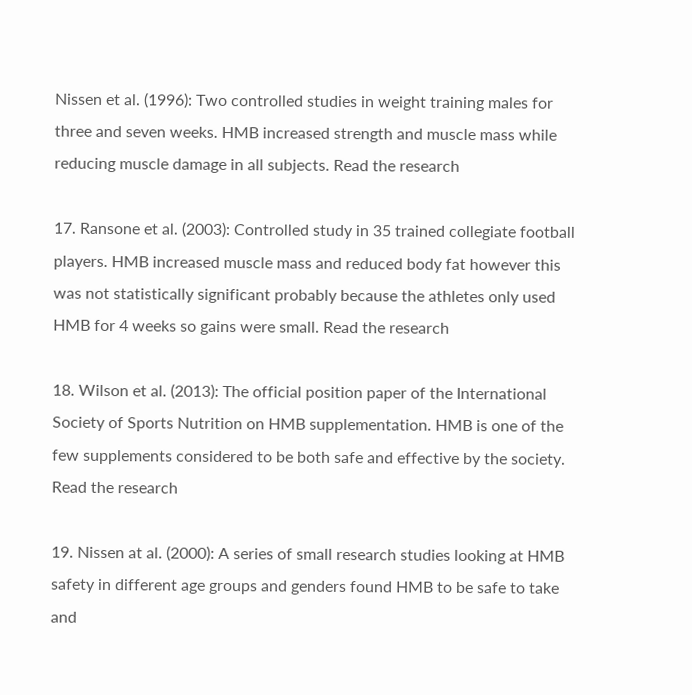Nissen et al. (1996): Two controlled studies in weight training males for three and seven weeks. HMB increased strength and muscle mass while reducing muscle damage in all subjects. Read the research

17. Ransone et al. (2003): Controlled study in 35 trained collegiate football players. HMB increased muscle mass and reduced body fat however this was not statistically significant probably because the athletes only used HMB for 4 weeks so gains were small. Read the research

18. Wilson et al. (2013): The official position paper of the International Society of Sports Nutrition on HMB supplementation. HMB is one of the few supplements considered to be both safe and effective by the society. Read the research

19. Nissen at al. (2000): A series of small research studies looking at HMB safety in different age groups and genders found HMB to be safe to take and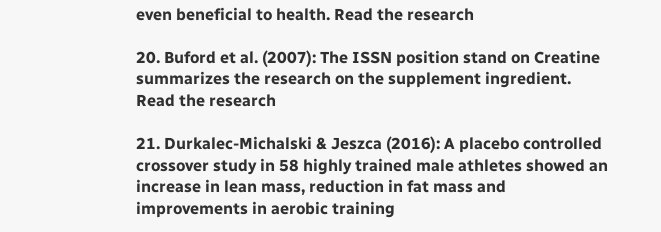even beneficial to health. Read the research

20. Buford et al. (2007): The ISSN position stand on Creatine summarizes the research on the supplement ingredient. Read the research

21. Durkalec-Michalski & Jeszca (2016): A placebo controlled crossover study in 58 highly trained male athletes showed an increase in lean mass, reduction in fat mass and improvements in aerobic training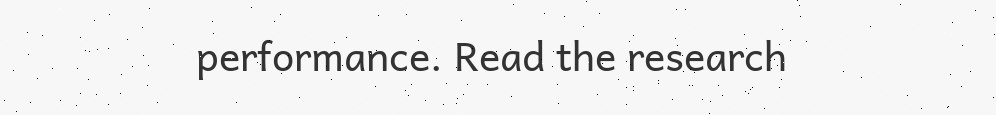performance. Read the research